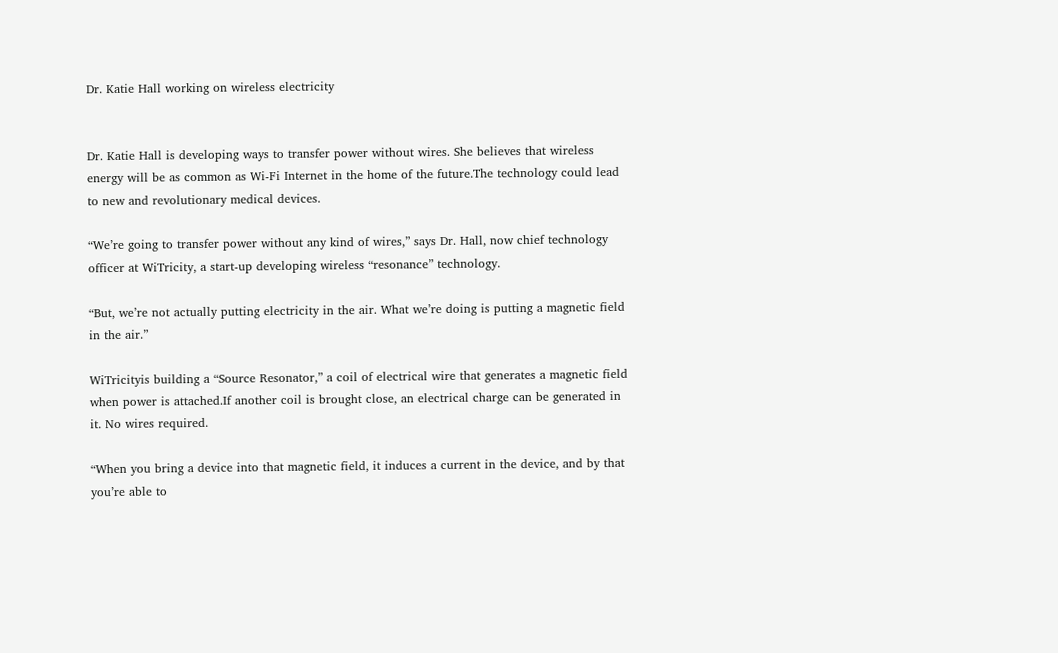Dr. Katie Hall working on wireless electricity


Dr. Katie Hall is developing ways to transfer power without wires. She believes that wireless energy will be as common as Wi-Fi Internet in the home of the future.The technology could lead to new and revolutionary medical devices.

“We’re going to transfer power without any kind of wires,” says Dr. Hall, now chief technology officer at WiTricity, a start-up developing wireless “resonance” technology.

“But, we’re not actually putting electricity in the air. What we’re doing is putting a magnetic field in the air.”

WiTricityis building a “Source Resonator,” a coil of electrical wire that generates a magnetic field when power is attached.If another coil is brought close, an electrical charge can be generated in it. No wires required.

“When you bring a device into that magnetic field, it induces a current in the device, and by that you’re able to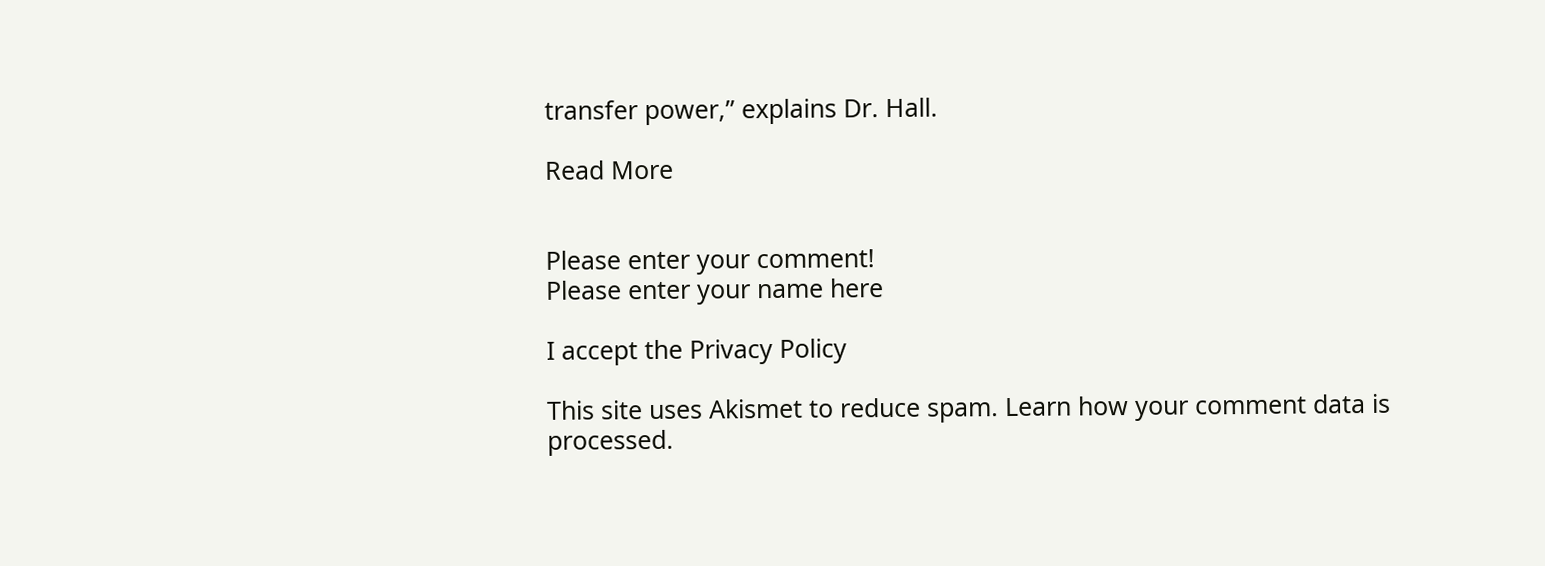transfer power,” explains Dr. Hall.

Read More


Please enter your comment!
Please enter your name here

I accept the Privacy Policy

This site uses Akismet to reduce spam. Learn how your comment data is processed.